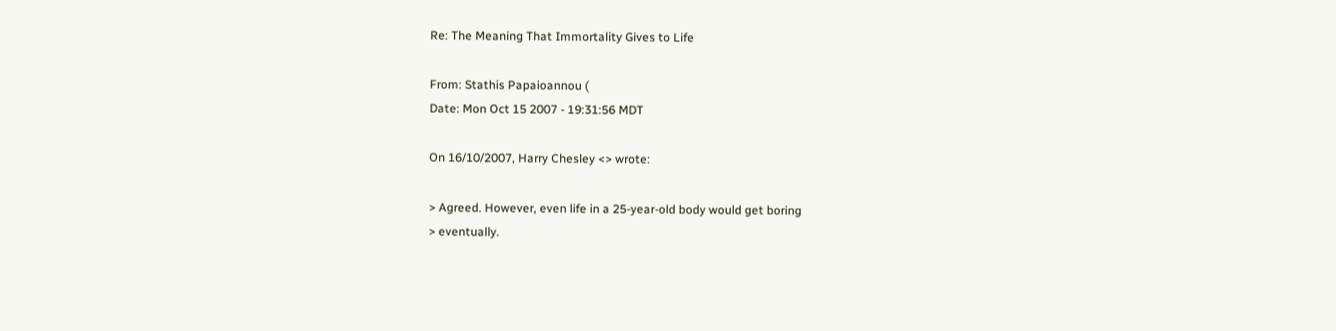Re: The Meaning That Immortality Gives to Life

From: Stathis Papaioannou (
Date: Mon Oct 15 2007 - 19:31:56 MDT

On 16/10/2007, Harry Chesley <> wrote:

> Agreed. However, even life in a 25-year-old body would get boring
> eventually.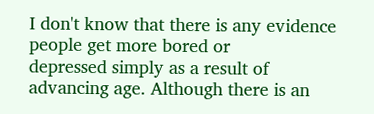I don't know that there is any evidence people get more bored or
depressed simply as a result of advancing age. Although there is an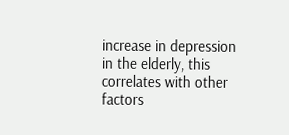increase in depression in the elderly, this correlates with other
factors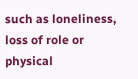such as loneliness, loss of role or physical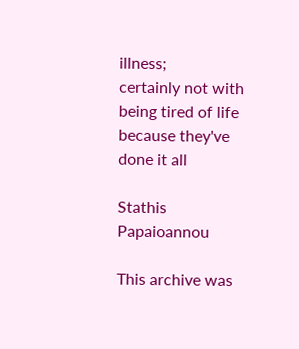illness;
certainly not with being tired of life because they've done it all

Stathis Papaioannou

This archive was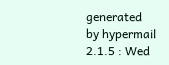generated by hypermail 2.1.5 : Wed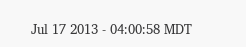Jul 17 2013 - 04:00:58 MDT